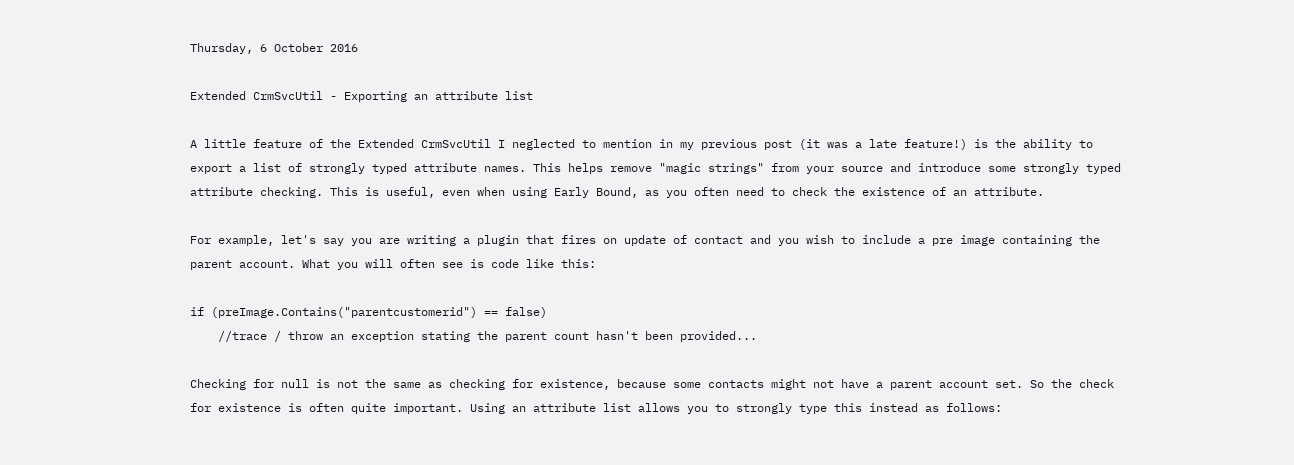Thursday, 6 October 2016

Extended CrmSvcUtil - Exporting an attribute list

A little feature of the Extended CrmSvcUtil I neglected to mention in my previous post (it was a late feature!) is the ability to export a list of strongly typed attribute names. This helps remove "magic strings" from your source and introduce some strongly typed attribute checking. This is useful, even when using Early Bound, as you often need to check the existence of an attribute.

For example, let's say you are writing a plugin that fires on update of contact and you wish to include a pre image containing the parent account. What you will often see is code like this:

if (preImage.Contains("parentcustomerid") == false)
    //trace / throw an exception stating the parent count hasn't been provided...

Checking for null is not the same as checking for existence, because some contacts might not have a parent account set. So the check for existence is often quite important. Using an attribute list allows you to strongly type this instead as follows: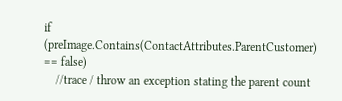if (preImage.Contains(ContactAttributes.ParentCustomer) == false)
    //trace / throw an exception stating the parent count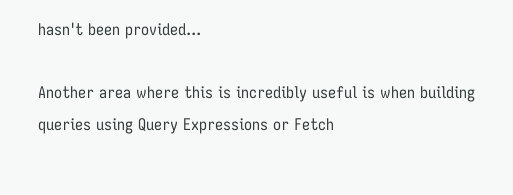hasn't been provided...

Another area where this is incredibly useful is when building queries using Query Expressions or Fetch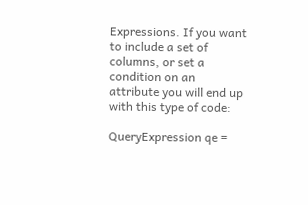Expressions. If you want to include a set of columns, or set a condition on an attribute you will end up with this type of code:

QueryExpression qe =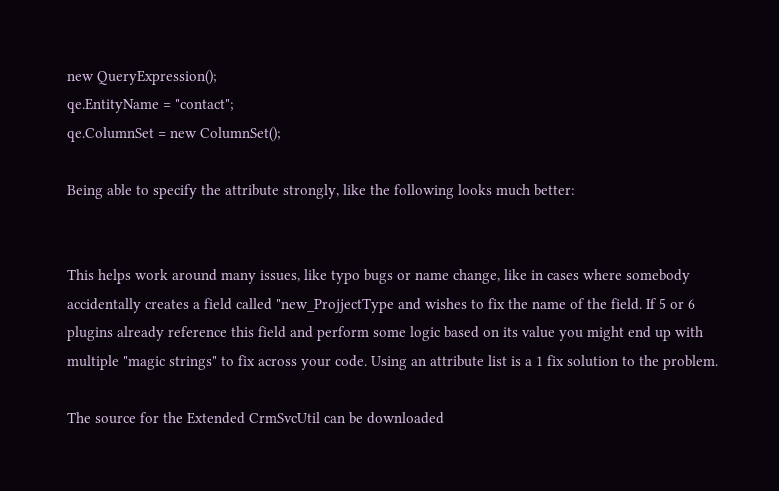new QueryExpression();
qe.EntityName = "contact";
qe.ColumnSet = new ColumnSet();

Being able to specify the attribute strongly, like the following looks much better:


This helps work around many issues, like typo bugs or name change, like in cases where somebody accidentally creates a field called "new_ProjjectType and wishes to fix the name of the field. If 5 or 6 plugins already reference this field and perform some logic based on its value you might end up with multiple "magic strings" to fix across your code. Using an attribute list is a 1 fix solution to the problem.

The source for the Extended CrmSvcUtil can be downloaded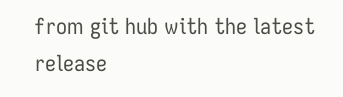from git hub with the latest release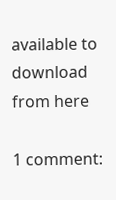available to download from here

1 comment: